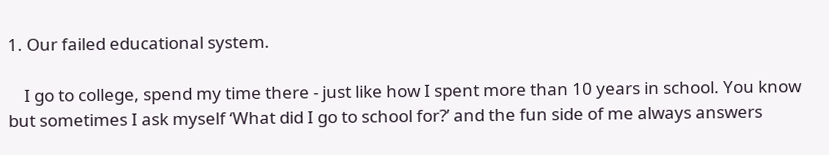1. Our failed educational system.

    I go to college, spend my time there - just like how I spent more than 10 years in school. You know but sometimes I ask myself ‘What did I go to school for?’ and the fun side of me always answers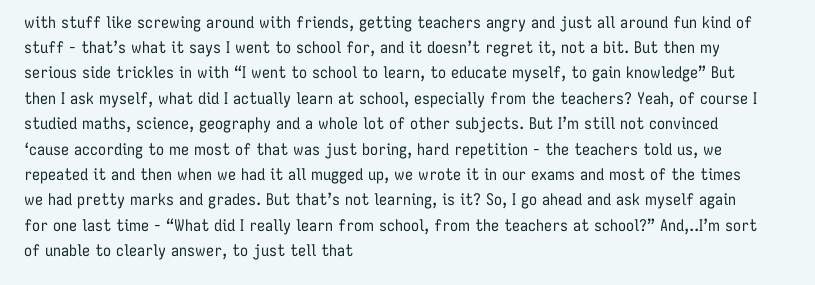with stuff like screwing around with friends, getting teachers angry and just all around fun kind of stuff - that’s what it says I went to school for, and it doesn’t regret it, not a bit. But then my serious side trickles in with “I went to school to learn, to educate myself, to gain knowledge” But then I ask myself, what did I actually learn at school, especially from the teachers? Yeah, of course I studied maths, science, geography and a whole lot of other subjects. But I’m still not convinced ‘cause according to me most of that was just boring, hard repetition - the teachers told us, we repeated it and then when we had it all mugged up, we wrote it in our exams and most of the times we had pretty marks and grades. But that’s not learning, is it? So, I go ahead and ask myself again for one last time - “What did I really learn from school, from the teachers at school?” And,..I’m sort of unable to clearly answer, to just tell that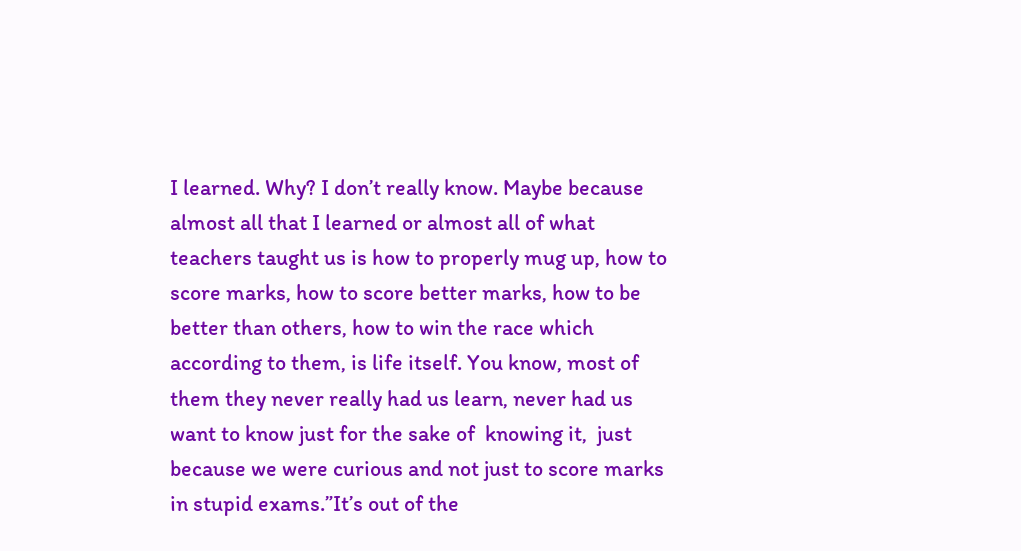I learned. Why? I don’t really know. Maybe because almost all that I learned or almost all of what teachers taught us is how to properly mug up, how to score marks, how to score better marks, how to be better than others, how to win the race which according to them, is life itself. You know, most of them they never really had us learn, never had us want to know just for the sake of  knowing it,  just because we were curious and not just to score marks in stupid exams.”It’s out of the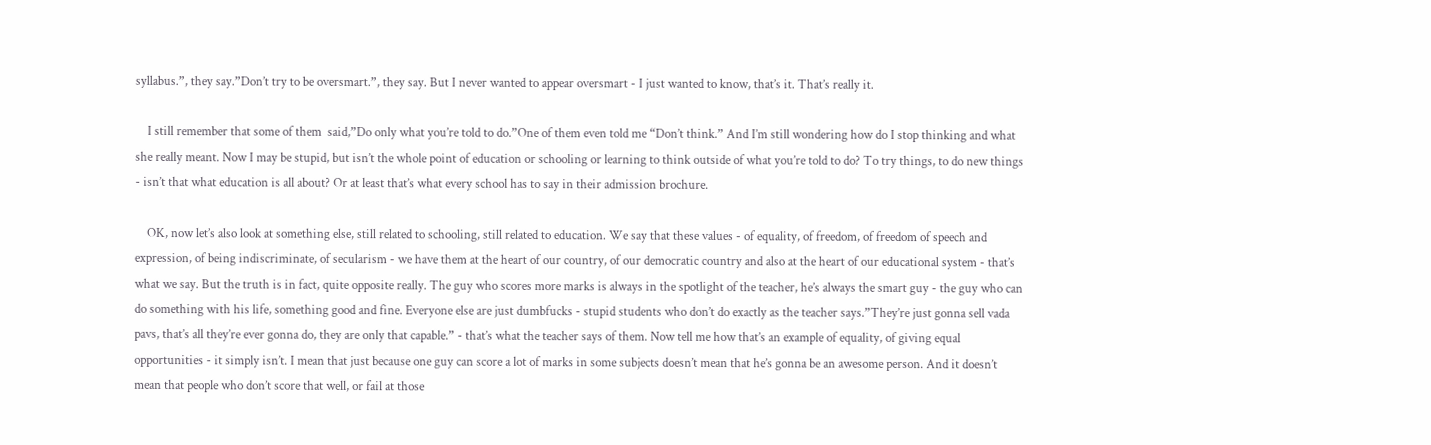syllabus.”, they say.”Don’t try to be oversmart.”, they say. But I never wanted to appear oversmart - I just wanted to know, that’s it. That’s really it.

    I still remember that some of them  said,”Do only what you’re told to do.”One of them even told me “Don’t think.” And I’m still wondering how do I stop thinking and what she really meant. Now I may be stupid, but isn’t the whole point of education or schooling or learning to think outside of what you’re told to do? To try things, to do new things - isn’t that what education is all about? Or at least that’s what every school has to say in their admission brochure.

    OK, now let’s also look at something else, still related to schooling, still related to education. We say that these values - of equality, of freedom, of freedom of speech and expression, of being indiscriminate, of secularism - we have them at the heart of our country, of our democratic country and also at the heart of our educational system - that’s what we say. But the truth is in fact, quite opposite really. The guy who scores more marks is always in the spotlight of the teacher, he’s always the smart guy - the guy who can do something with his life, something good and fine. Everyone else are just dumbfucks - stupid students who don’t do exactly as the teacher says.”They’re just gonna sell vada pavs, that’s all they’re ever gonna do, they are only that capable.” - that’s what the teacher says of them. Now tell me how that’s an example of equality, of giving equal opportunities - it simply isn’t. I mean that just because one guy can score a lot of marks in some subjects doesn’t mean that he’s gonna be an awesome person. And it doesn’t mean that people who don’t score that well, or fail at those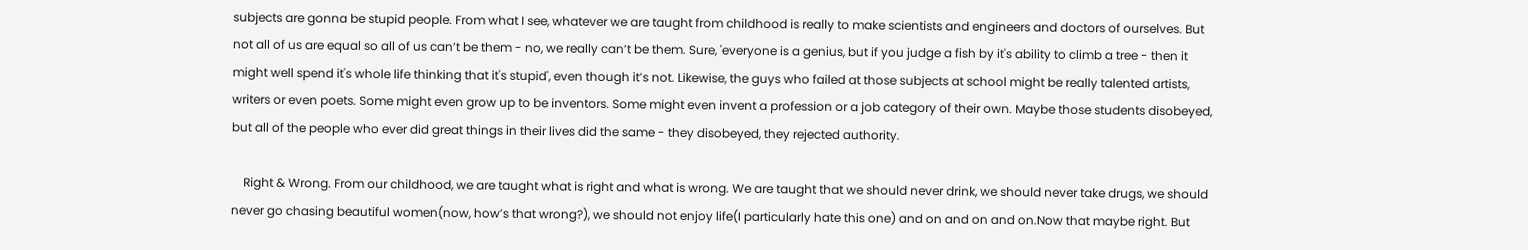subjects are gonna be stupid people. From what I see, whatever we are taught from childhood is really to make scientists and engineers and doctors of ourselves. But not all of us are equal so all of us can’t be them - no, we really can’t be them. Sure, 'everyone is a genius, but if you judge a fish by it's ability to climb a tree - then it might well spend it's whole life thinking that it's stupid', even though it’s not. Likewise, the guys who failed at those subjects at school might be really talented artists, writers or even poets. Some might even grow up to be inventors. Some might even invent a profession or a job category of their own. Maybe those students disobeyed, but all of the people who ever did great things in their lives did the same - they disobeyed, they rejected authority.

    Right & Wrong. From our childhood, we are taught what is right and what is wrong. We are taught that we should never drink, we should never take drugs, we should never go chasing beautiful women(now, how’s that wrong?), we should not enjoy life(I particularly hate this one) and on and on and on.Now that maybe right. But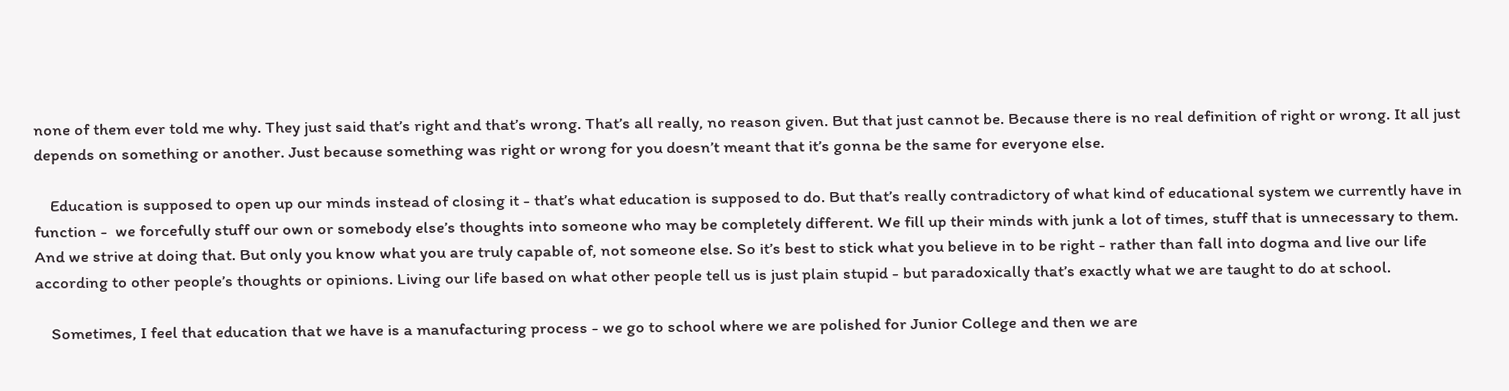none of them ever told me why. They just said that’s right and that’s wrong. That’s all really, no reason given. But that just cannot be. Because there is no real definition of right or wrong. It all just depends on something or another. Just because something was right or wrong for you doesn’t meant that it’s gonna be the same for everyone else.

    Education is supposed to open up our minds instead of closing it - that’s what education is supposed to do. But that’s really contradictory of what kind of educational system we currently have in function -  we forcefully stuff our own or somebody else’s thoughts into someone who may be completely different. We fill up their minds with junk a lot of times, stuff that is unnecessary to them. And we strive at doing that. But only you know what you are truly capable of, not someone else. So it’s best to stick what you believe in to be right - rather than fall into dogma and live our life according to other people’s thoughts or opinions. Living our life based on what other people tell us is just plain stupid - but paradoxically that’s exactly what we are taught to do at school.

    Sometimes, I feel that education that we have is a manufacturing process - we go to school where we are polished for Junior College and then we are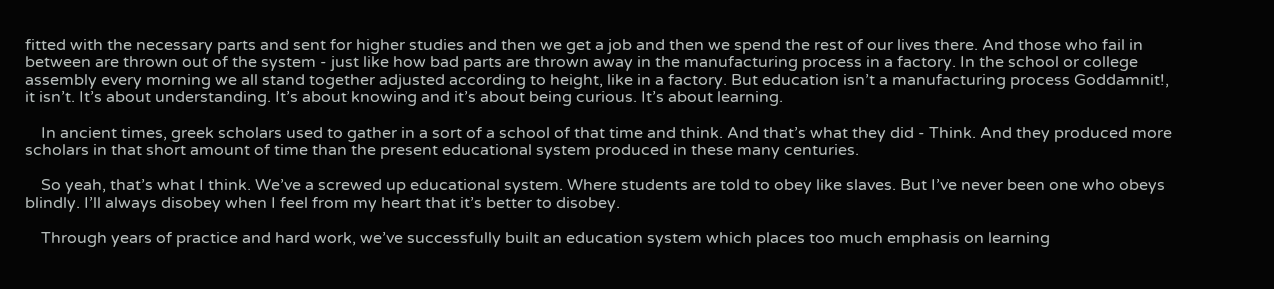fitted with the necessary parts and sent for higher studies and then we get a job and then we spend the rest of our lives there. And those who fail in between are thrown out of the system - just like how bad parts are thrown away in the manufacturing process in a factory. In the school or college assembly every morning we all stand together adjusted according to height, like in a factory. But education isn’t a manufacturing process Goddamnit!, it isn’t. It’s about understanding. It’s about knowing and it’s about being curious. It’s about learning.

    In ancient times, greek scholars used to gather in a sort of a school of that time and think. And that’s what they did - Think. And they produced more scholars in that short amount of time than the present educational system produced in these many centuries.

    So yeah, that’s what I think. We’ve a screwed up educational system. Where students are told to obey like slaves. But I’ve never been one who obeys blindly. I’ll always disobey when I feel from my heart that it’s better to disobey.

    Through years of practice and hard work, we’ve successfully built an education system which places too much emphasis on learning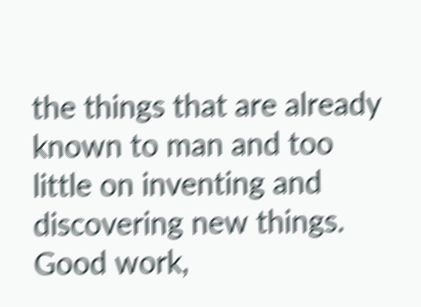the things that are already known to man and too little on inventing and discovering new things. Good work,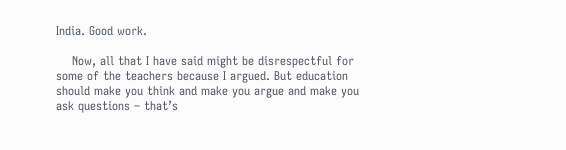India. Good work.

    Now, all that I have said might be disrespectful for some of the teachers because I argued. But education should make you think and make you argue and make you ask questions – that’s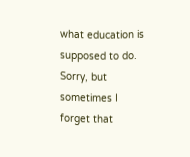what education is supposed to do. Sorry, but sometimes I forget that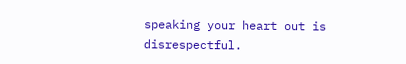speaking your heart out is disrespectful.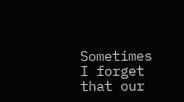Sometimes I forget that our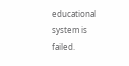educational system is failed.